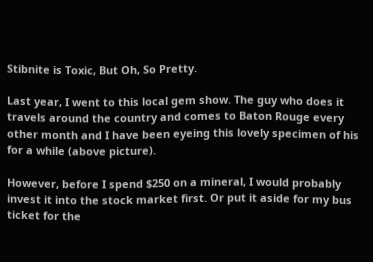Stibnite is Toxic, But Oh, So Pretty.

Last year, I went to this local gem show. The guy who does it travels around the country and comes to Baton Rouge every other month and I have been eyeing this lovely specimen of his for a while (above picture).

However, before I spend $250 on a mineral, I would probably invest it into the stock market first. Or put it aside for my bus ticket for the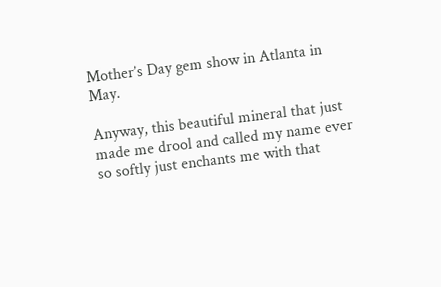Mother’s Day gem show in Atlanta in May.

Anyway, this beautiful mineral that just made me drool and called my name ever so softly just enchants me with that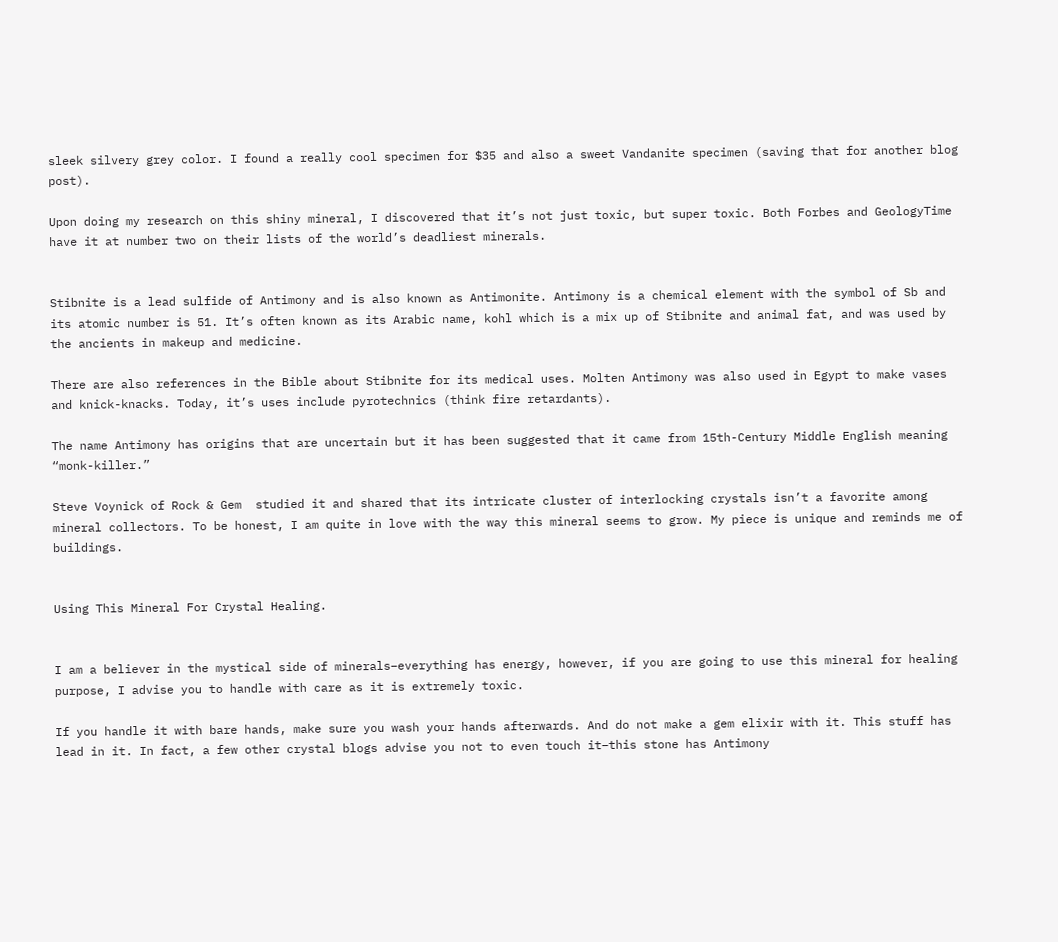sleek silvery grey color. I found a really cool specimen for $35 and also a sweet Vandanite specimen (saving that for another blog post).

Upon doing my research on this shiny mineral, I discovered that it’s not just toxic, but super toxic. Both Forbes and GeologyTime have it at number two on their lists of the world’s deadliest minerals.


Stibnite is a lead sulfide of Antimony and is also known as Antimonite. Antimony is a chemical element with the symbol of Sb and its atomic number is 51. It’s often known as its Arabic name, kohl which is a mix up of Stibnite and animal fat, and was used by the ancients in makeup and medicine.

There are also references in the Bible about Stibnite for its medical uses. Molten Antimony was also used in Egypt to make vases and knick-knacks. Today, it’s uses include pyrotechnics (think fire retardants).

The name Antimony has origins that are uncertain but it has been suggested that it came from 15th-Century Middle English meaning “monk-killer.”

Steve Voynick of Rock & Gem  studied it and shared that its intricate cluster of interlocking crystals isn’t a favorite among mineral collectors. To be honest, I am quite in love with the way this mineral seems to grow. My piece is unique and reminds me of buildings.


Using This Mineral For Crystal Healing.


I am a believer in the mystical side of minerals–everything has energy, however, if you are going to use this mineral for healing purpose, I advise you to handle with care as it is extremely toxic.

If you handle it with bare hands, make sure you wash your hands afterwards. And do not make a gem elixir with it. This stuff has lead in it. In fact, a few other crystal blogs advise you not to even touch it–this stone has Antimony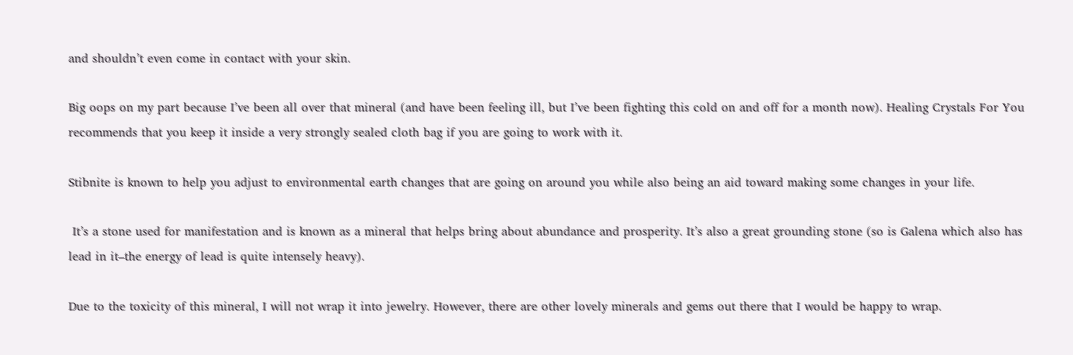and shouldn’t even come in contact with your skin.

Big oops on my part because I’ve been all over that mineral (and have been feeling ill, but I’ve been fighting this cold on and off for a month now). Healing Crystals For You recommends that you keep it inside a very strongly sealed cloth bag if you are going to work with it.

Stibnite is known to help you adjust to environmental earth changes that are going on around you while also being an aid toward making some changes in your life.

 It’s a stone used for manifestation and is known as a mineral that helps bring about abundance and prosperity. It’s also a great grounding stone (so is Galena which also has lead in it–the energy of lead is quite intensely heavy).

Due to the toxicity of this mineral, I will not wrap it into jewelry. However, there are other lovely minerals and gems out there that I would be happy to wrap.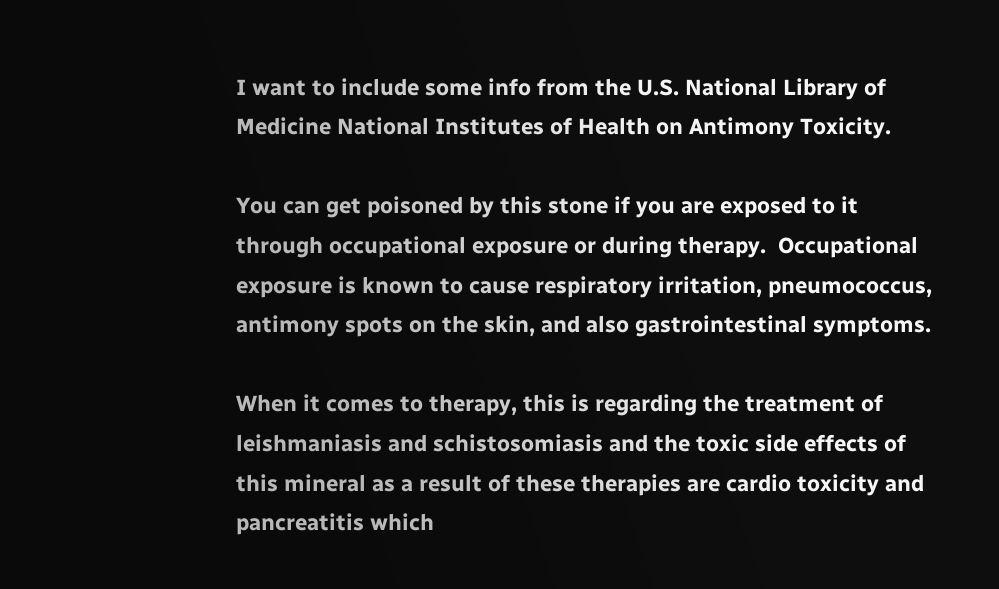I want to include some info from the U.S. National Library of Medicine National Institutes of Health on Antimony Toxicity.

You can get poisoned by this stone if you are exposed to it through occupational exposure or during therapy.  Occupational exposure is known to cause respiratory irritation, pneumococcus, antimony spots on the skin, and also gastrointestinal symptoms.

When it comes to therapy, this is regarding the treatment of leishmaniasis and schistosomiasis and the toxic side effects of this mineral as a result of these therapies are cardio toxicity and pancreatitis which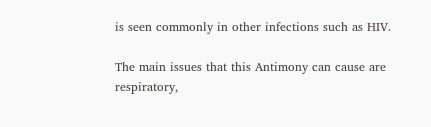is seen commonly in other infections such as HIV.

The main issues that this Antimony can cause are respiratory,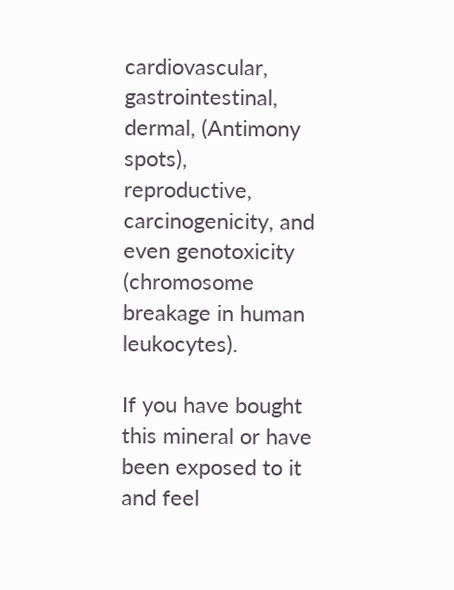cardiovascular, gastrointestinal, dermal, (Antimony spots), reproductive, carcinogenicity, and even genotoxicity (chromosome breakage in human leukocytes).

If you have bought this mineral or have been exposed to it and feel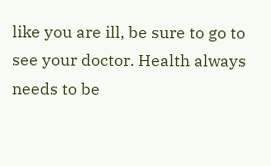like you are ill, be sure to go to see your doctor. Health always needs to be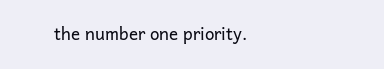the number one priority.